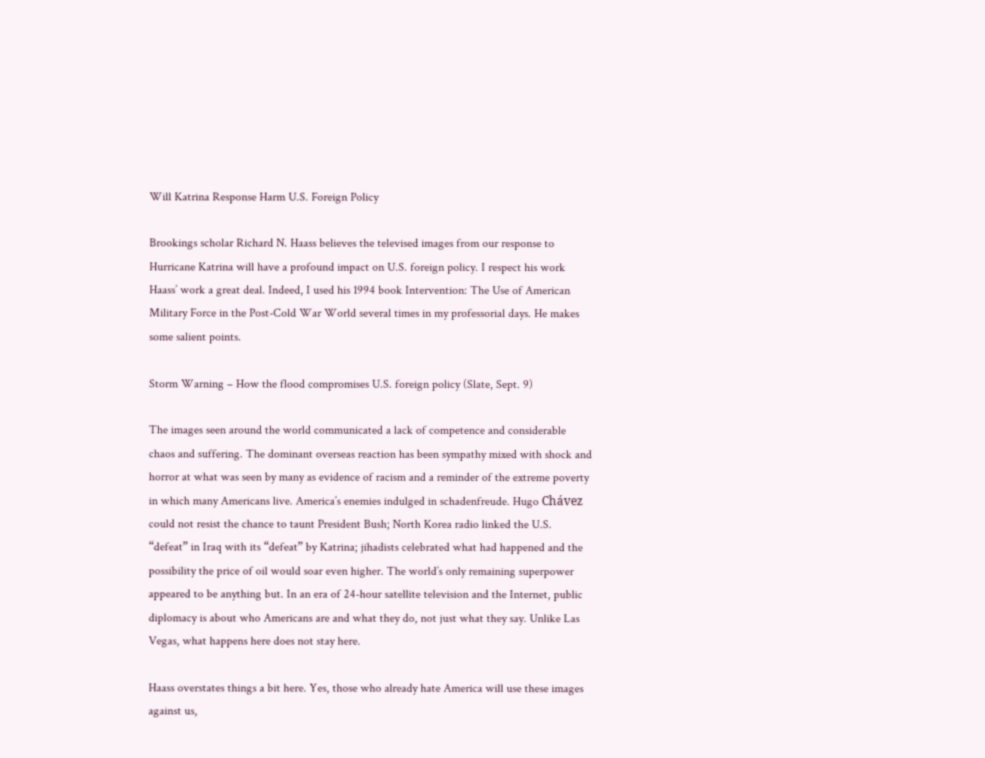Will Katrina Response Harm U.S. Foreign Policy

Brookings scholar Richard N. Haass believes the televised images from our response to Hurricane Katrina will have a profound impact on U.S. foreign policy. I respect his work Haass’ work a great deal. Indeed, I used his 1994 book Intervention: The Use of American Military Force in the Post-Cold War World several times in my professorial days. He makes some salient points.

Storm Warning – How the flood compromises U.S. foreign policy (Slate, Sept. 9)

The images seen around the world communicated a lack of competence and considerable chaos and suffering. The dominant overseas reaction has been sympathy mixed with shock and horror at what was seen by many as evidence of racism and a reminder of the extreme poverty in which many Americans live. America’s enemies indulged in schadenfreude. Hugo Chávez could not resist the chance to taunt President Bush; North Korea radio linked the U.S. “defeat” in Iraq with its “defeat” by Katrina; jihadists celebrated what had happened and the possibility the price of oil would soar even higher. The world’s only remaining superpower appeared to be anything but. In an era of 24-hour satellite television and the Internet, public diplomacy is about who Americans are and what they do, not just what they say. Unlike Las Vegas, what happens here does not stay here.

Haass overstates things a bit here. Yes, those who already hate America will use these images against us,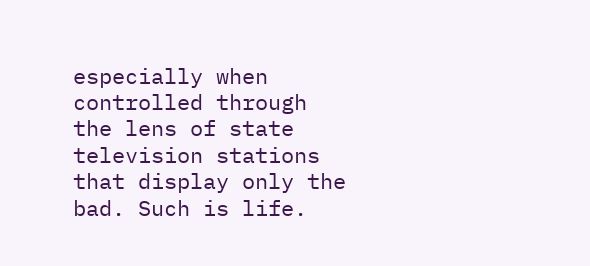especially when controlled through the lens of state television stations that display only the bad. Such is life.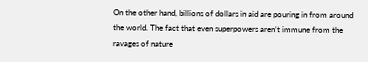On the other hand, billions of dollars in aid are pouring in from around the world. The fact that even superpowers aren’t immune from the ravages of nature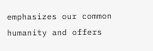emphasizes our common humanity and offers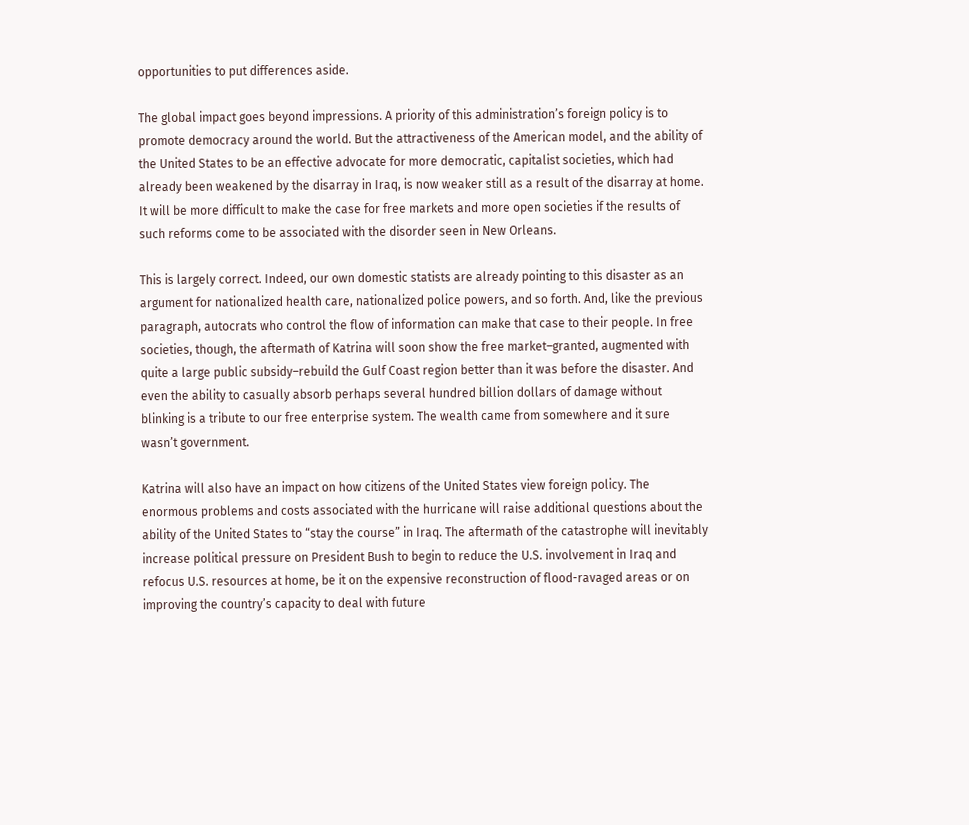opportunities to put differences aside.

The global impact goes beyond impressions. A priority of this administration’s foreign policy is to promote democracy around the world. But the attractiveness of the American model, and the ability of the United States to be an effective advocate for more democratic, capitalist societies, which had already been weakened by the disarray in Iraq, is now weaker still as a result of the disarray at home. It will be more difficult to make the case for free markets and more open societies if the results of such reforms come to be associated with the disorder seen in New Orleans.

This is largely correct. Indeed, our own domestic statists are already pointing to this disaster as an argument for nationalized health care, nationalized police powers, and so forth. And, like the previous paragraph, autocrats who control the flow of information can make that case to their people. In free societies, though, the aftermath of Katrina will soon show the free market–granted, augmented with quite a large public subsidy–rebuild the Gulf Coast region better than it was before the disaster. And even the ability to casually absorb perhaps several hundred billion dollars of damage without blinking is a tribute to our free enterprise system. The wealth came from somewhere and it sure wasn’t government.

Katrina will also have an impact on how citizens of the United States view foreign policy. The enormous problems and costs associated with the hurricane will raise additional questions about the ability of the United States to “stay the course” in Iraq. The aftermath of the catastrophe will inevitably increase political pressure on President Bush to begin to reduce the U.S. involvement in Iraq and refocus U.S. resources at home, be it on the expensive reconstruction of flood-ravaged areas or on improving the country’s capacity to deal with future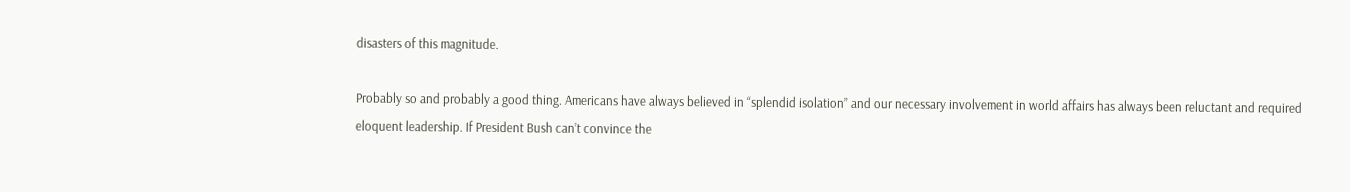disasters of this magnitude.

Probably so and probably a good thing. Americans have always believed in “splendid isolation” and our necessary involvement in world affairs has always been reluctant and required eloquent leadership. If President Bush can’t convince the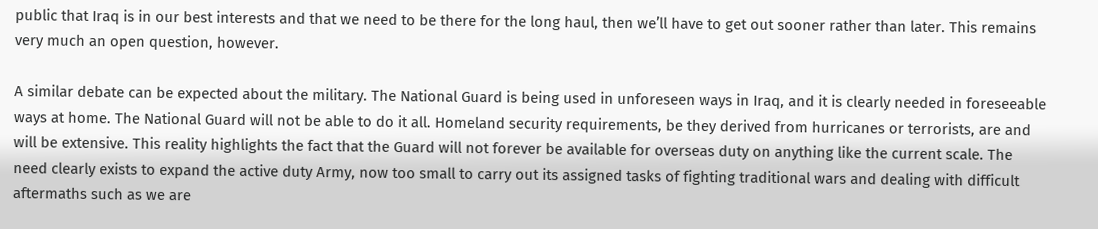public that Iraq is in our best interests and that we need to be there for the long haul, then we’ll have to get out sooner rather than later. This remains very much an open question, however.

A similar debate can be expected about the military. The National Guard is being used in unforeseen ways in Iraq, and it is clearly needed in foreseeable ways at home. The National Guard will not be able to do it all. Homeland security requirements, be they derived from hurricanes or terrorists, are and will be extensive. This reality highlights the fact that the Guard will not forever be available for overseas duty on anything like the current scale. The need clearly exists to expand the active duty Army, now too small to carry out its assigned tasks of fighting traditional wars and dealing with difficult aftermaths such as we are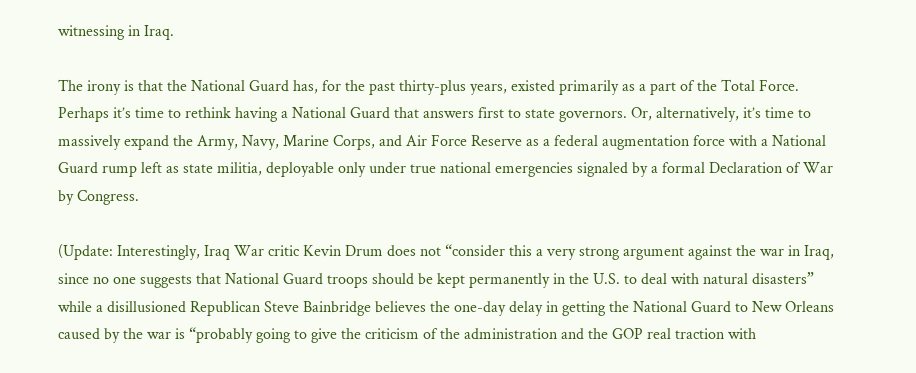witnessing in Iraq.

The irony is that the National Guard has, for the past thirty-plus years, existed primarily as a part of the Total Force. Perhaps it’s time to rethink having a National Guard that answers first to state governors. Or, alternatively, it’s time to massively expand the Army, Navy, Marine Corps, and Air Force Reserve as a federal augmentation force with a National Guard rump left as state militia, deployable only under true national emergencies signaled by a formal Declaration of War by Congress.

(Update: Interestingly, Iraq War critic Kevin Drum does not “consider this a very strong argument against the war in Iraq, since no one suggests that National Guard troops should be kept permanently in the U.S. to deal with natural disasters” while a disillusioned Republican Steve Bainbridge believes the one-day delay in getting the National Guard to New Orleans caused by the war is “probably going to give the criticism of the administration and the GOP real traction with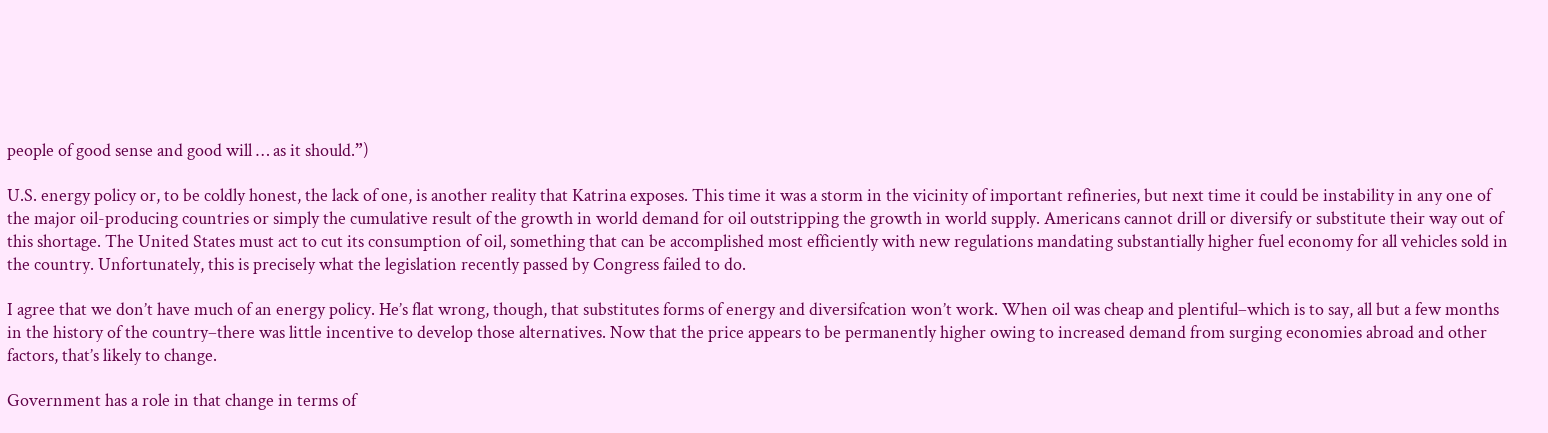people of good sense and good will … as it should.”)

U.S. energy policy or, to be coldly honest, the lack of one, is another reality that Katrina exposes. This time it was a storm in the vicinity of important refineries, but next time it could be instability in any one of the major oil-producing countries or simply the cumulative result of the growth in world demand for oil outstripping the growth in world supply. Americans cannot drill or diversify or substitute their way out of this shortage. The United States must act to cut its consumption of oil, something that can be accomplished most efficiently with new regulations mandating substantially higher fuel economy for all vehicles sold in the country. Unfortunately, this is precisely what the legislation recently passed by Congress failed to do.

I agree that we don’t have much of an energy policy. He’s flat wrong, though, that substitutes forms of energy and diversifcation won’t work. When oil was cheap and plentiful–which is to say, all but a few months in the history of the country–there was little incentive to develop those alternatives. Now that the price appears to be permanently higher owing to increased demand from surging economies abroad and other factors, that’s likely to change.

Government has a role in that change in terms of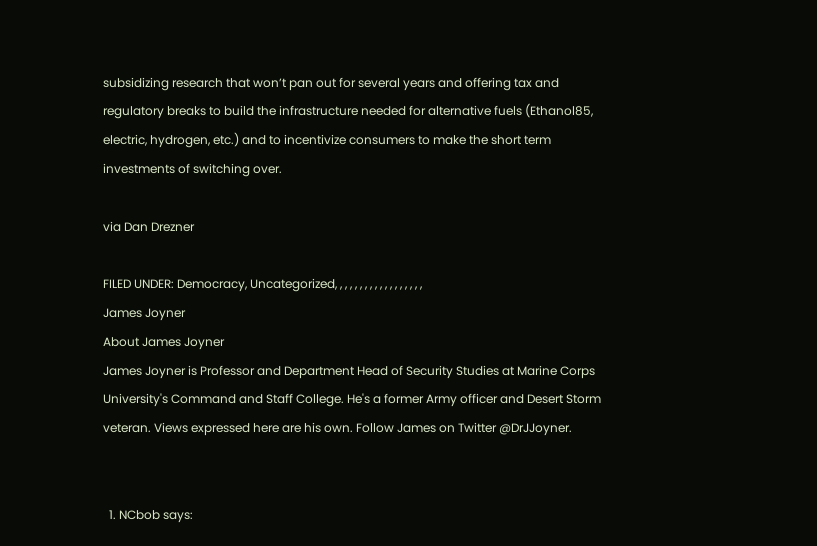subsidizing research that won’t pan out for several years and offering tax and regulatory breaks to build the infrastructure needed for alternative fuels (Ethanol85, electric, hydrogen, etc.) and to incentivize consumers to make the short term investments of switching over.

via Dan Drezner

FILED UNDER: Democracy, Uncategorized, , , , , , , , , , , , , , , , , ,
James Joyner
About James Joyner
James Joyner is Professor and Department Head of Security Studies at Marine Corps University's Command and Staff College. He's a former Army officer and Desert Storm veteran. Views expressed here are his own. Follow James on Twitter @DrJJoyner.


  1. NCbob says: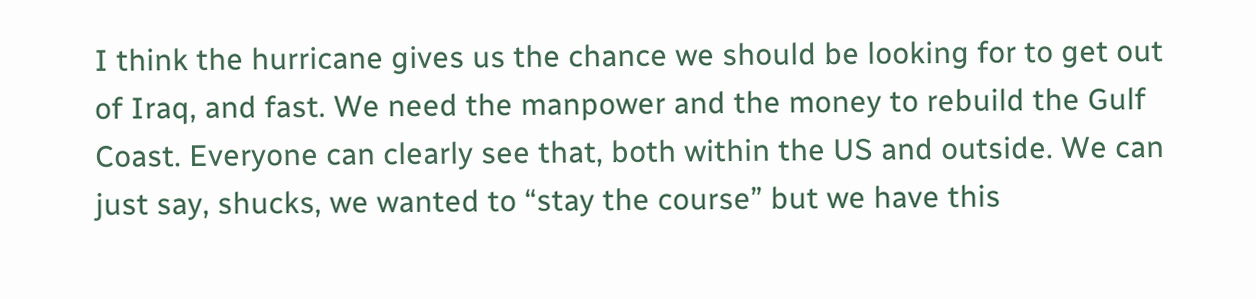I think the hurricane gives us the chance we should be looking for to get out of Iraq, and fast. We need the manpower and the money to rebuild the Gulf Coast. Everyone can clearly see that, both within the US and outside. We can just say, shucks, we wanted to “stay the course” but we have this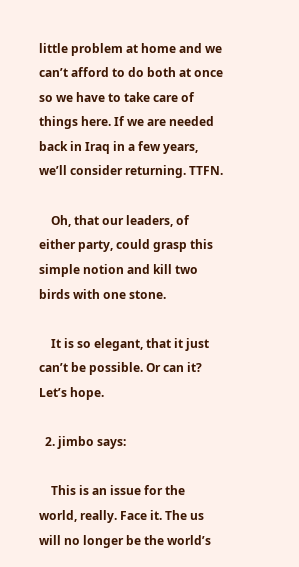little problem at home and we can’t afford to do both at once so we have to take care of things here. If we are needed back in Iraq in a few years, we’ll consider returning. TTFN.

    Oh, that our leaders, of either party, could grasp this simple notion and kill two birds with one stone.

    It is so elegant, that it just can’t be possible. Or can it? Let’s hope.

  2. jimbo says:

    This is an issue for the world, really. Face it. The us will no longer be the world’s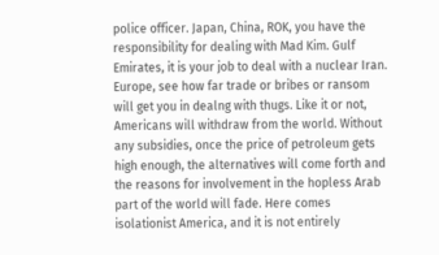police officer. Japan, China, ROK, you have the responsibility for dealing with Mad Kim. Gulf Emirates, it is your job to deal with a nuclear Iran. Europe, see how far trade or bribes or ransom will get you in dealng with thugs. Like it or not, Americans will withdraw from the world. Without any subsidies, once the price of petroleum gets high enough, the alternatives will come forth and the reasons for involvement in the hopless Arab part of the world will fade. Here comes isolationist America, and it is not entirely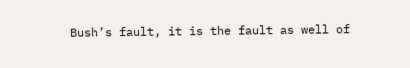Bush’s fault, it is the fault as well of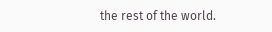the rest of the world.